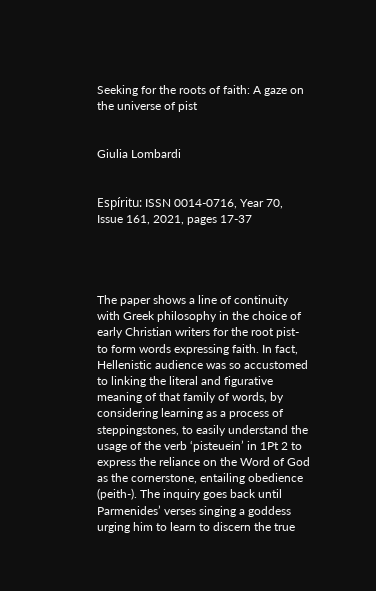Seeking for the roots of faith: A gaze on the universe of pist


Giulia Lombardi


Espíritu: ISSN 0014-0716, Year 70, Issue 161, 2021, pages 17-37




The paper shows a line of continuity with Greek philosophy in the choice of early Christian writers for the root pist- to form words expressing faith. In fact, Hellenistic audience was so accustomed to linking the literal and figurative meaning of that family of words, by considering learning as a process of steppingstones, to easily understand the usage of the verb ‘pisteuein’ in 1Pt 2 to express the reliance on the Word of God as the cornerstone, entailing obedience (peith-). The inquiry goes back until Parmenides’ verses singing a goddess urging him to learn to discern the true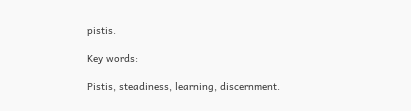pistis.

Key words:

Pistis, steadiness, learning, discernment.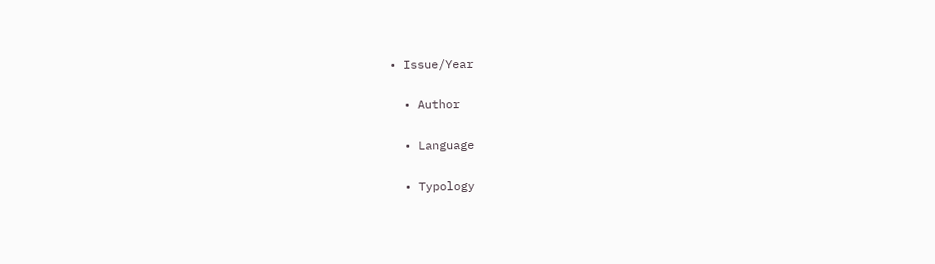• Issue/Year

  • Author

  • Language

  • Typology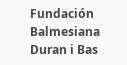Fundación Balmesiana
Duran i Bas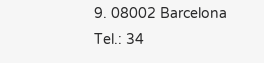9. 08002 Barcelona
Tel.: 34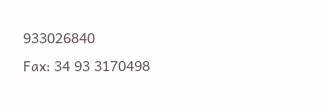933026840
Fax: 34 93 3170498